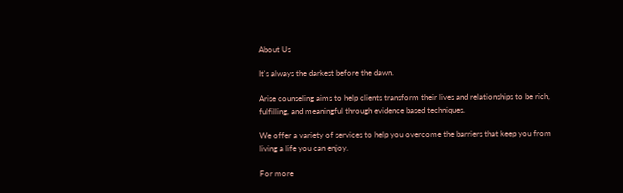About Us

It's always the darkest before the dawn.

Arise counseling aims to help clients transform their lives and relationships to be rich, fulfilling, and meaningful through evidence based techniques.

We offer a variety of services to help you overcome the barriers that keep you from living a life you can enjoy.

For more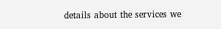details about the services we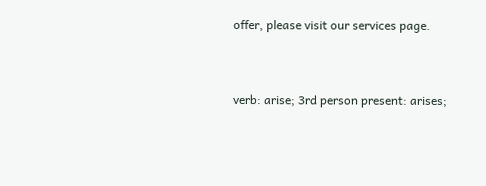offer, please visit our services page.




verb: arise; 3rd person present: arises;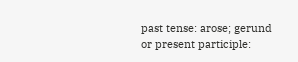past tense: arose; gerund or present participle: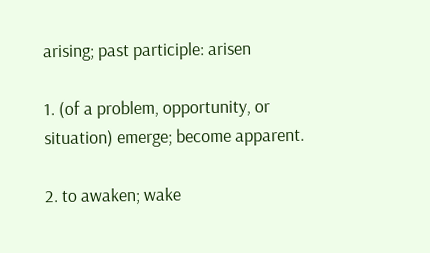arising; past participle: arisen

1. (of a problem, opportunity, or situation) emerge; become apparent.

2. to awaken; wake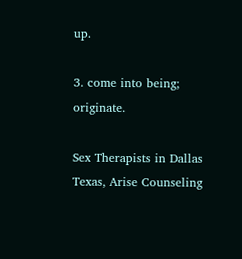up.

3. come into being; originate.

Sex Therapists in Dallas Texas, Arise Counseling